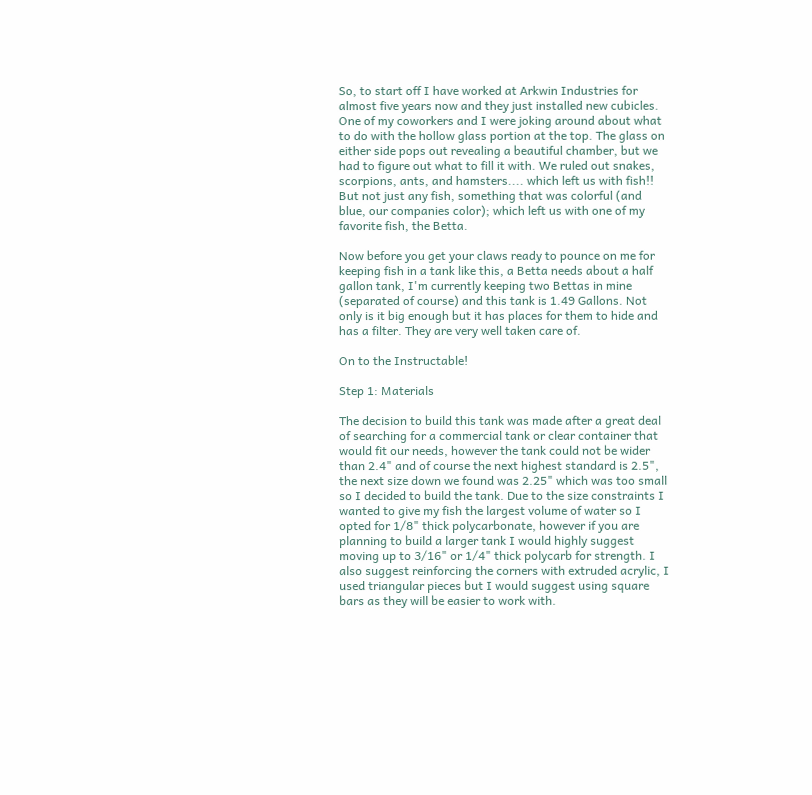So, to start off I have worked at Arkwin Industries for almost five years now and they just installed new cubicles. One of my coworkers and I were joking around about what to do with the hollow glass portion at the top. The glass on either side pops out revealing a beautiful chamber, but we had to figure out what to fill it with. We ruled out snakes, scorpions, ants, and hamsters.... which left us with fish!! But not just any fish, something that was colorful (and blue, our companies color); which left us with one of my favorite fish, the Betta.

Now before you get your claws ready to pounce on me for keeping fish in a tank like this, a Betta needs about a half gallon tank, I'm currently keeping two Bettas in mine (separated of course) and this tank is 1.49 Gallons. Not only is it big enough but it has places for them to hide and  has a filter. They are very well taken care of.

On to the Instructable!

Step 1: Materials

The decision to build this tank was made after a great deal of searching for a commercial tank or clear container that would fit our needs, however the tank could not be wider than 2.4" and of course the next highest standard is 2.5", the next size down we found was 2.25" which was too small so I decided to build the tank. Due to the size constraints I wanted to give my fish the largest volume of water so I opted for 1/8" thick polycarbonate, however if you are planning to build a larger tank I would highly suggest moving up to 3/16" or 1/4" thick polycarb for strength. I also suggest reinforcing the corners with extruded acrylic, I used triangular pieces but I would suggest using square bars as they will be easier to work with.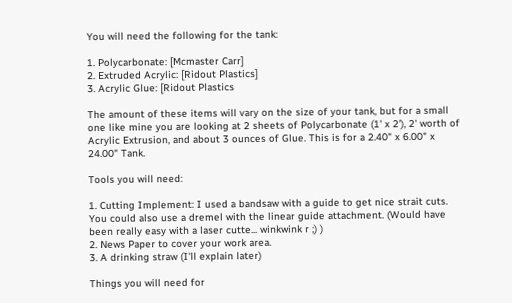You will need the following for the tank:

1. Polycarbonate: [Mcmaster Carr]
2. Extruded Acrylic: [Ridout Plastics]
3. Acrylic Glue: [Ridout Plastics

The amount of these items will vary on the size of your tank, but for a small one like mine you are looking at 2 sheets of Polycarbonate (1' x 2'), 2' worth of Acrylic Extrusion, and about 3 ounces of Glue. This is for a 2.40" x 6.00" x 24.00" Tank.

Tools you will need:

1. Cutting Implement: I used a bandsaw with a guide to get nice strait cuts. You could also use a dremel with the linear guide attachment. (Would have been really easy with a laser cutte... winkwink r ;) )
2. News Paper to cover your work area.
3. A drinking straw (I'll explain later)

Things you will need for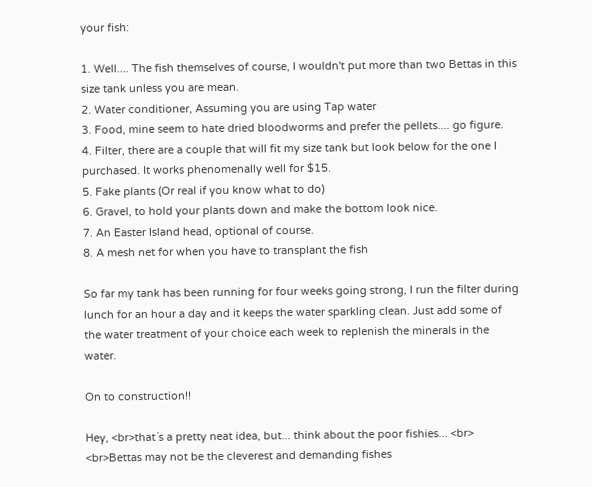your fish:

1. Well.... The fish themselves of course, I wouldn't put more than two Bettas in this size tank unless you are mean.
2. Water conditioner, Assuming you are using Tap water
3. Food, mine seem to hate dried bloodworms and prefer the pellets.... go figure.
4. Filter, there are a couple that will fit my size tank but look below for the one I purchased. It works phenomenally well for $15.
5. Fake plants (Or real if you know what to do)
6. Gravel, to hold your plants down and make the bottom look nice.
7. An Easter Island head, optional of course.
8. A mesh net for when you have to transplant the fish

So far my tank has been running for four weeks going strong, I run the filter during lunch for an hour a day and it keeps the water sparkling clean. Just add some of the water treatment of your choice each week to replenish the minerals in the water.

On to construction!!

Hey, <br>that´s a pretty neat idea, but... think about the poor fishies... <br> <br>Bettas may not be the cleverest and demanding fishes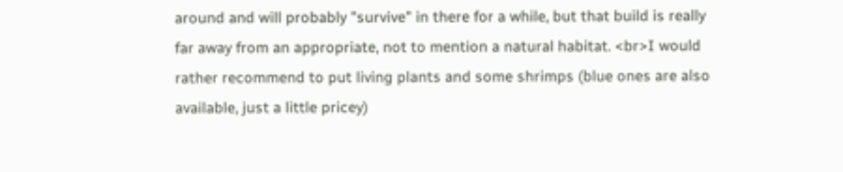around and will probably "survive" in there for a while, but that build is really far away from an appropriate, not to mention a natural habitat. <br>I would rather recommend to put living plants and some shrimps (blue ones are also available, just a little pricey)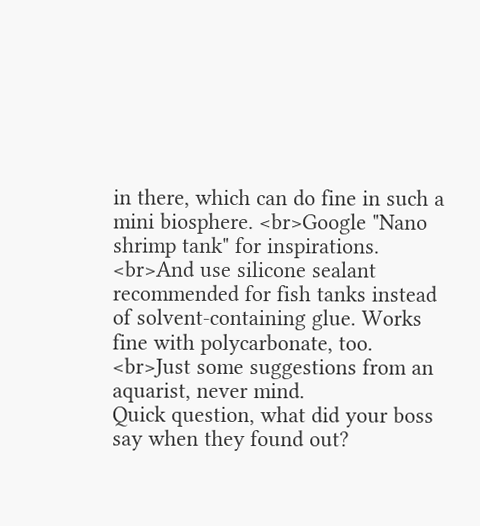in there, which can do fine in such a mini biosphere. <br>Google "Nano shrimp tank" for inspirations. <br>And use silicone sealant recommended for fish tanks instead of solvent-containing glue. Works fine with polycarbonate, too. <br>Just some suggestions from an aquarist, never mind.
Quick question, what did your boss say when they found out?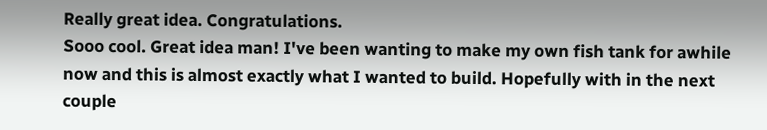Really great idea. Congratulations.
Sooo cool. Great idea man! I've been wanting to make my own fish tank for awhile now and this is almost exactly what I wanted to build. Hopefully with in the next couple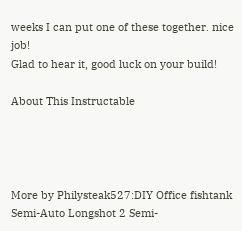weeks I can put one of these together. nice job!
Glad to hear it, good luck on your build!

About This Instructable




More by Philysteak527:DIY Office fishtank Semi-Auto Longshot 2 Semi-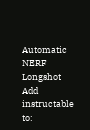Automatic NERF Longshot
Add instructable to: